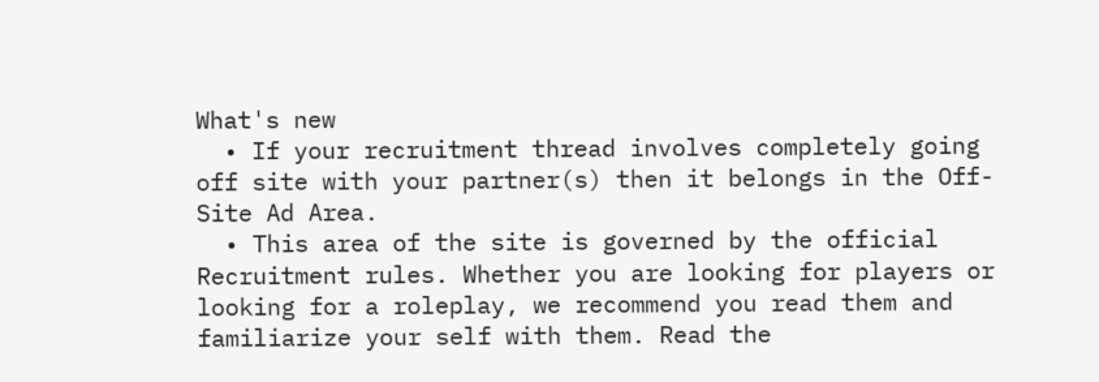What's new
  • If your recruitment thread involves completely going off site with your partner(s) then it belongs in the Off-Site Ad Area.
  • This area of the site is governed by the official Recruitment rules. Whether you are looking for players or looking for a roleplay, we recommend you read them and familiarize your self with them. Read the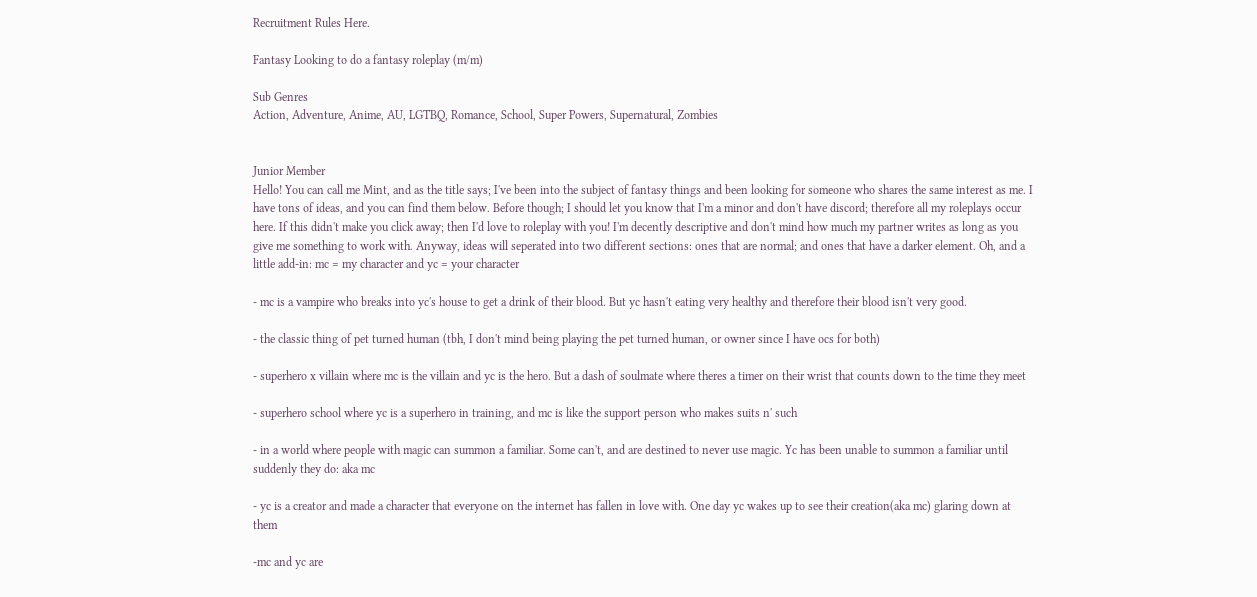Recruitment Rules Here.

Fantasy Looking to do a fantasy roleplay (m/m)

Sub Genres
Action, Adventure, Anime, AU, LGTBQ, Romance, School, Super Powers, Supernatural, Zombies


Junior Member
Hello! You can call me Mint, and as the title says; I've been into the subject of fantasy things and been looking for someone who shares the same interest as me. I have tons of ideas, and you can find them below. Before though; I should let you know that I'm a minor and don't have discord; therefore all my roleplays occur here. If this didn't make you click away; then I'd love to roleplay with you! I'm decently descriptive and don't mind how much my partner writes as long as you give me something to work with. Anyway, ideas will seperated into two different sections: ones that are normal; and ones that have a darker element. Oh, and a little add-in: mc = my character and yc = your character

- mc is a vampire who breaks into yc's house to get a drink of their blood. But yc hasn't eating very healthy and therefore their blood isn't very good.

- the classic thing of pet turned human (tbh, I don't mind being playing the pet turned human, or owner since I have ocs for both)

- superhero x villain where mc is the villain and yc is the hero. But a dash of soulmate where theres a timer on their wrist that counts down to the time they meet

- superhero school where yc is a superhero in training, and mc is like the support person who makes suits n' such

- in a world where people with magic can summon a familiar. Some can't, and are destined to never use magic. Yc has been unable to summon a familiar until suddenly they do: aka mc

- yc is a creator and made a character that everyone on the internet has fallen in love with. One day yc wakes up to see their creation(aka mc) glaring down at them

-mc and yc are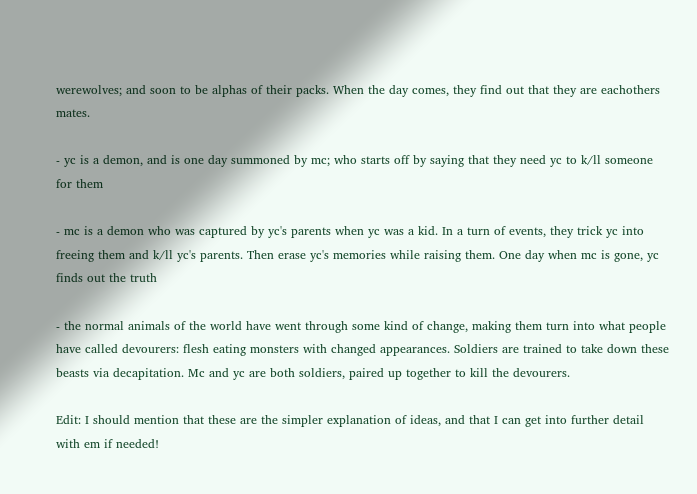werewolves; and soon to be alphas of their packs. When the day comes, they find out that they are eachothers mates.

- yc is a demon, and is one day summoned by mc; who starts off by saying that they need yc to k/ll someone for them

- mc is a demon who was captured by yc's parents when yc was a kid. In a turn of events, they trick yc into freeing them and k/ll yc's parents. Then erase yc's memories while raising them. One day when mc is gone, yc finds out the truth

- the normal animals of the world have went through some kind of change, making them turn into what people have called devourers: flesh eating monsters with changed appearances. Soldiers are trained to take down these beasts via decapitation. Mc and yc are both soldiers, paired up together to kill the devourers.

Edit: I should mention that these are the simpler explanation of ideas, and that I can get into further detail with em if needed!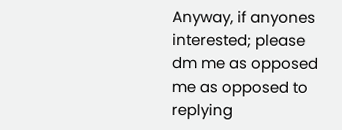Anyway, if anyones interested; please dm me as opposed me as opposed to replying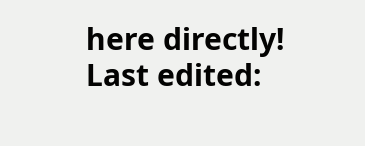here directly!
Last edited: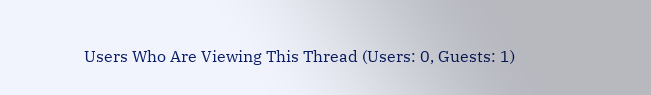Users Who Are Viewing This Thread (Users: 0, Guests: 1)